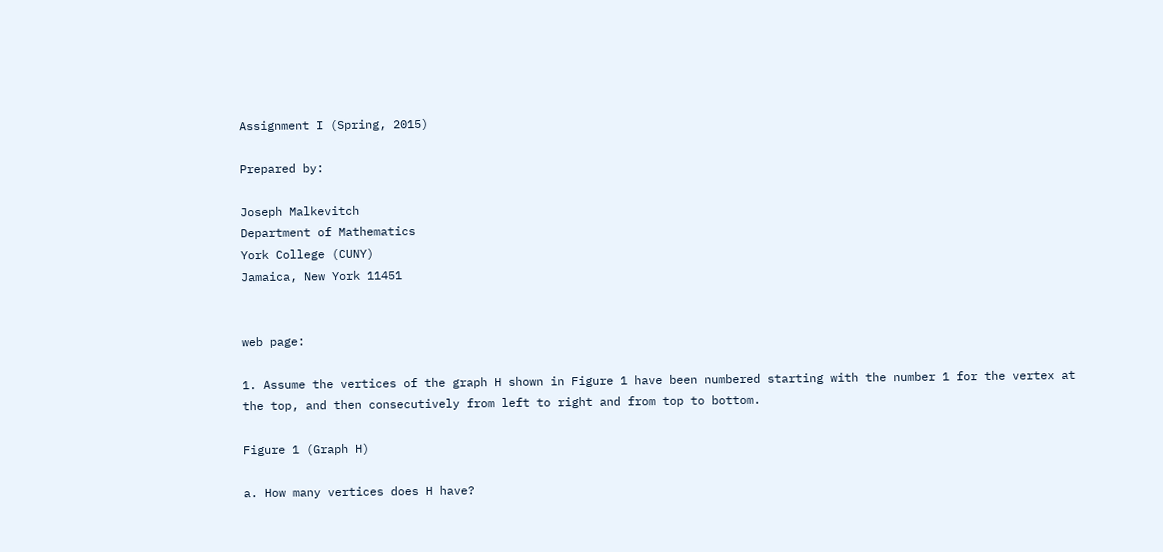Assignment I (Spring, 2015)

Prepared by:

Joseph Malkevitch
Department of Mathematics
York College (CUNY)
Jamaica, New York 11451


web page:

1. Assume the vertices of the graph H shown in Figure 1 have been numbered starting with the number 1 for the vertex at the top, and then consecutively from left to right and from top to bottom.

Figure 1 (Graph H)

a. How many vertices does H have?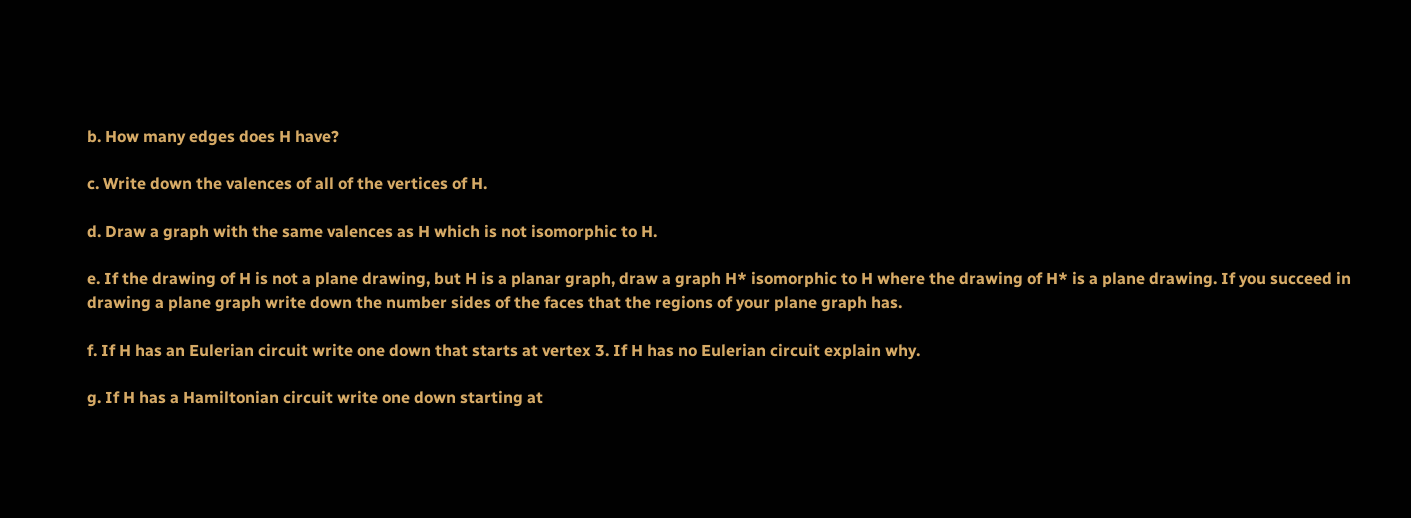b. How many edges does H have?

c. Write down the valences of all of the vertices of H.

d. Draw a graph with the same valences as H which is not isomorphic to H.

e. If the drawing of H is not a plane drawing, but H is a planar graph, draw a graph H* isomorphic to H where the drawing of H* is a plane drawing. If you succeed in drawing a plane graph write down the number sides of the faces that the regions of your plane graph has.

f. If H has an Eulerian circuit write one down that starts at vertex 3. If H has no Eulerian circuit explain why.

g. If H has a Hamiltonian circuit write one down starting at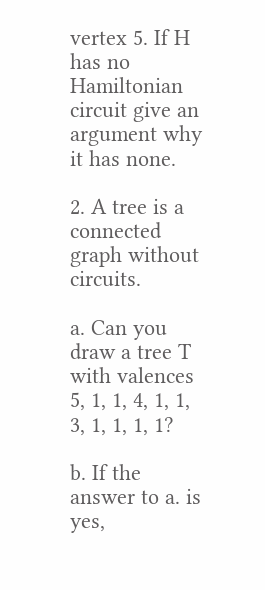vertex 5. If H has no Hamiltonian circuit give an argument why it has none.

2. A tree is a connected graph without circuits.

a. Can you draw a tree T with valences 5, 1, 1, 4, 1, 1, 3, 1, 1, 1, 1?

b. If the answer to a. is yes,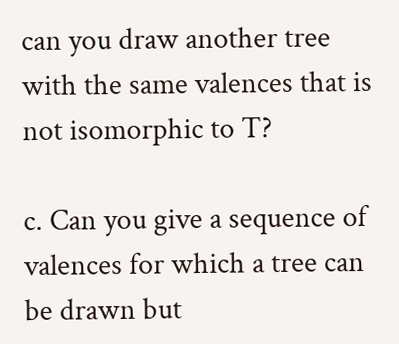can you draw another tree with the same valences that is not isomorphic to T?

c. Can you give a sequence of valences for which a tree can be drawn but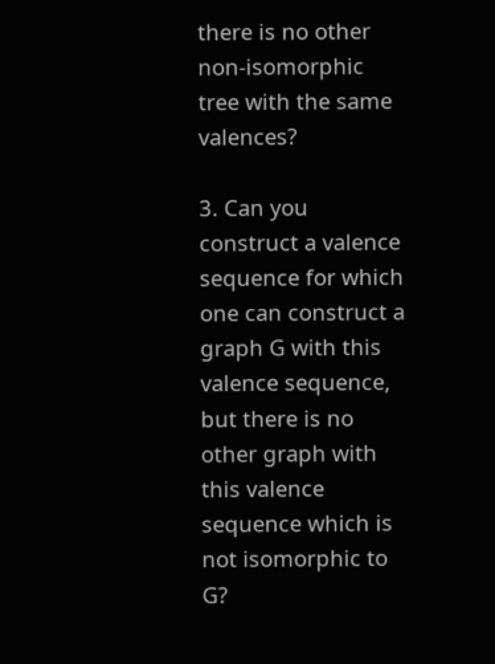there is no other non-isomorphic tree with the same valences?

3. Can you construct a valence sequence for which one can construct a graph G with this valence sequence, but there is no other graph with this valence sequence which is not isomorphic to G?